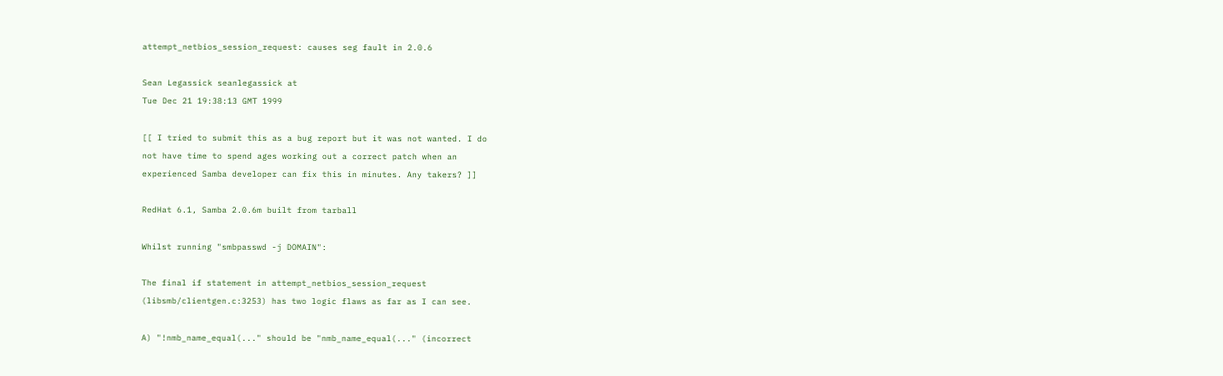attempt_netbios_session_request: causes seg fault in 2.0.6

Sean Legassick seanlegassick at
Tue Dec 21 19:38:13 GMT 1999

[[ I tried to submit this as a bug report but it was not wanted. I do
not have time to spend ages working out a correct patch when an
experienced Samba developer can fix this in minutes. Any takers? ]]

RedHat 6.1, Samba 2.0.6m built from tarball

Whilst running "smbpasswd -j DOMAIN":

The final if statement in attempt_netbios_session_request
(libsmb/clientgen.c:3253) has two logic flaws as far as I can see.

A) "!nmb_name_equal(..." should be "nmb_name_equal(..." (incorrect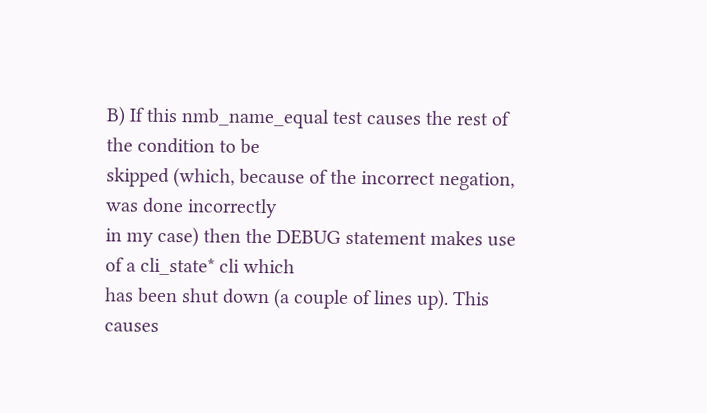B) If this nmb_name_equal test causes the rest of the condition to be
skipped (which, because of the incorrect negation, was done incorrectly
in my case) then the DEBUG statement makes use of a cli_state* cli which
has been shut down (a couple of lines up). This causes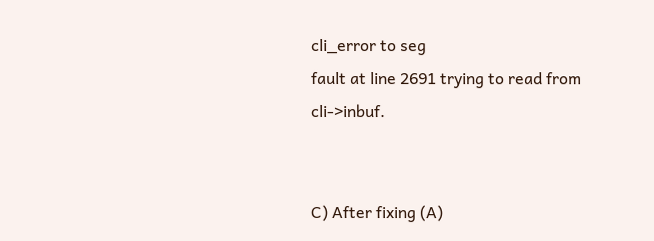cli_error to seg
fault at line 2691 trying to read from cli->inbuf.


C) After fixing (A)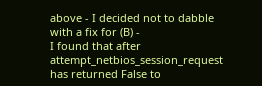above - I decided not to dabble with a fix for (B) -
I found that after attempt_netbios_session_request has returned False to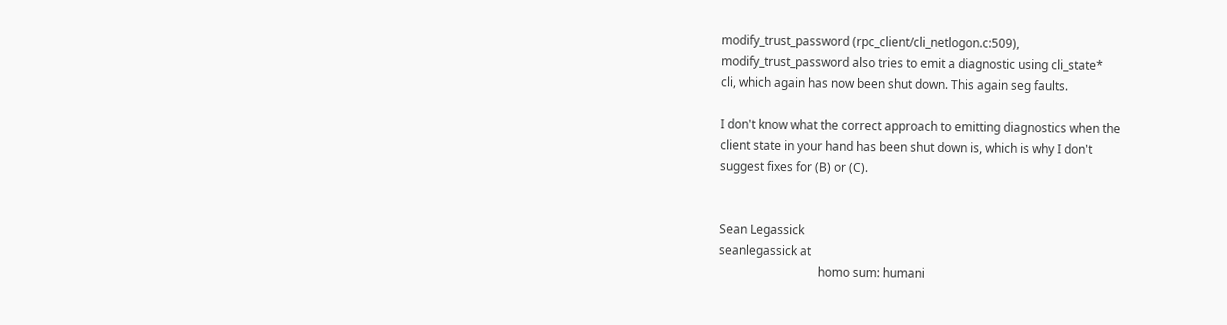modify_trust_password (rpc_client/cli_netlogon.c:509),
modify_trust_password also tries to emit a diagnostic using cli_state*
cli, which again has now been shut down. This again seg faults.

I don't know what the correct approach to emitting diagnostics when the
client state in your hand has been shut down is, which is why I don't
suggest fixes for (B) or (C).


Sean Legassick
seanlegassick at
                                 homo sum: humani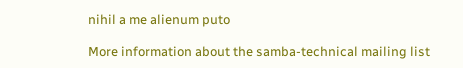nihil a me alienum puto

More information about the samba-technical mailing list